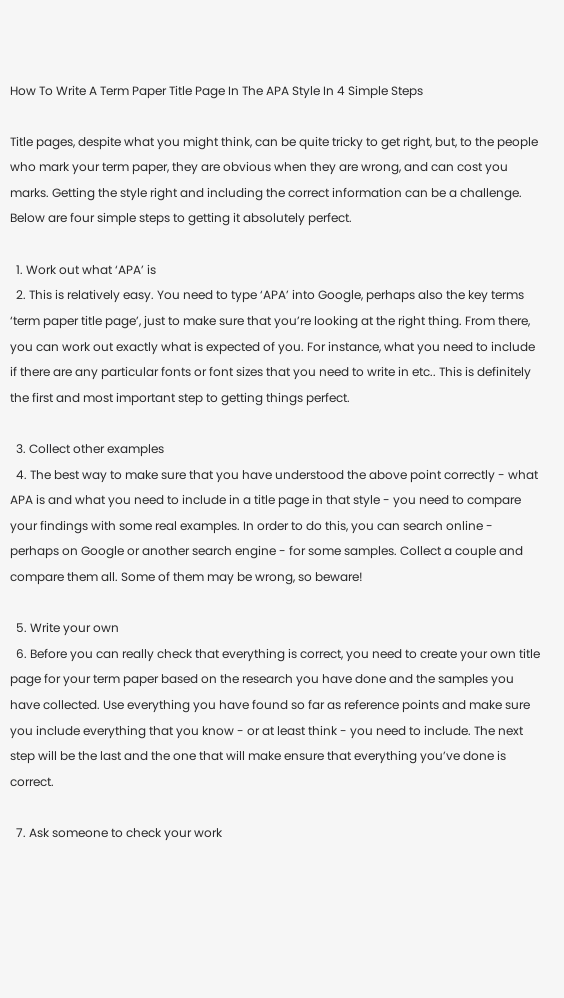How To Write A Term Paper Title Page In The APA Style In 4 Simple Steps

Title pages, despite what you might think, can be quite tricky to get right, but, to the people who mark your term paper, they are obvious when they are wrong, and can cost you marks. Getting the style right and including the correct information can be a challenge. Below are four simple steps to getting it absolutely perfect.

  1. Work out what ‘APA’ is
  2. This is relatively easy. You need to type ‘APA’ into Google, perhaps also the key terms ‘term paper title page’, just to make sure that you’re looking at the right thing. From there, you can work out exactly what is expected of you. For instance, what you need to include if there are any particular fonts or font sizes that you need to write in etc.. This is definitely the first and most important step to getting things perfect.

  3. Collect other examples
  4. The best way to make sure that you have understood the above point correctly - what APA is and what you need to include in a title page in that style - you need to compare your findings with some real examples. In order to do this, you can search online - perhaps on Google or another search engine - for some samples. Collect a couple and compare them all. Some of them may be wrong, so beware!

  5. Write your own
  6. Before you can really check that everything is correct, you need to create your own title page for your term paper based on the research you have done and the samples you have collected. Use everything you have found so far as reference points and make sure you include everything that you know - or at least think - you need to include. The next step will be the last and the one that will make ensure that everything you’ve done is correct.

  7. Ask someone to check your work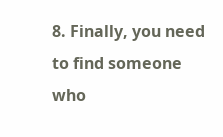8. Finally, you need to find someone who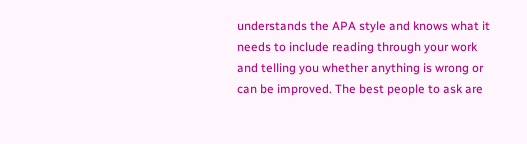understands the APA style and knows what it needs to include reading through your work and telling you whether anything is wrong or can be improved. The best people to ask are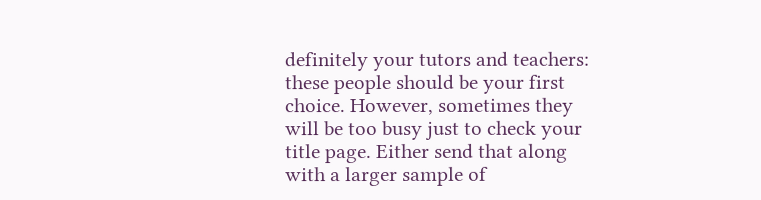definitely your tutors and teachers: these people should be your first choice. However, sometimes they will be too busy just to check your title page. Either send that along with a larger sample of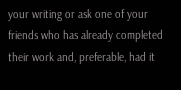your writing or ask one of your friends who has already completed their work and, preferable, had it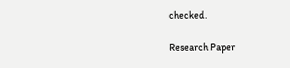checked.

Research Paper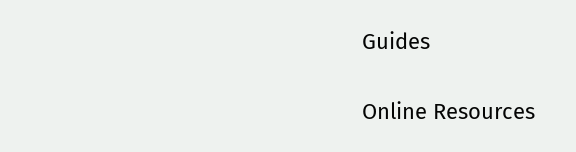Guides

Online Resources